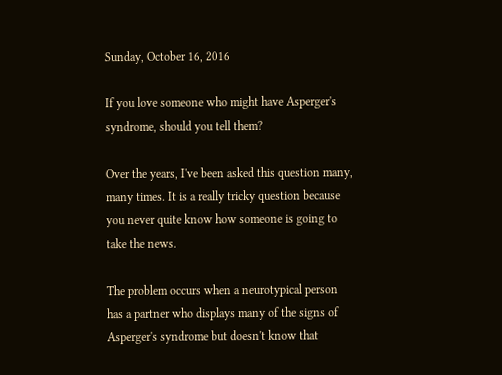Sunday, October 16, 2016

If you love someone who might have Asperger's syndrome, should you tell them?

Over the years, I've been asked this question many, many times. It is a really tricky question because you never quite know how someone is going to take the news.

The problem occurs when a neurotypical person has a partner who displays many of the signs of Asperger's syndrome but doesn't know that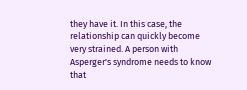they have it. In this case, the relationship can quickly become very strained. A person with Asperger's syndrome needs to know that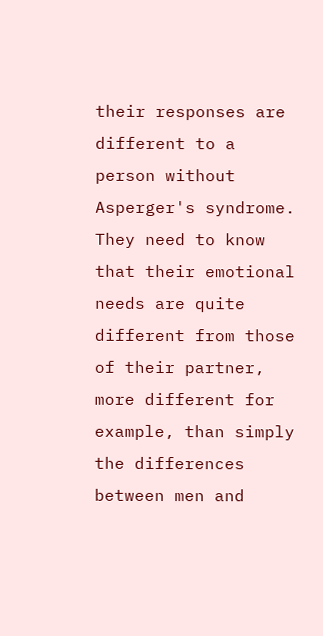their responses are different to a person without Asperger's syndrome.  They need to know that their emotional needs are quite different from those of their partner, more different for example, than simply the differences between men and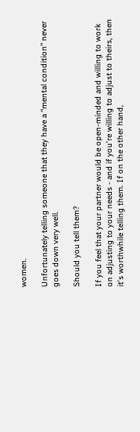women.

Unfortunately telling someone that they have a "mental condition" never goes down very well.

Should you tell them?

If you feel that your partner would be open-minded and willing to work on adjusting to your needs - and if you're willing to adjust to theirs, then it's worthwhile telling them. If on the other hand,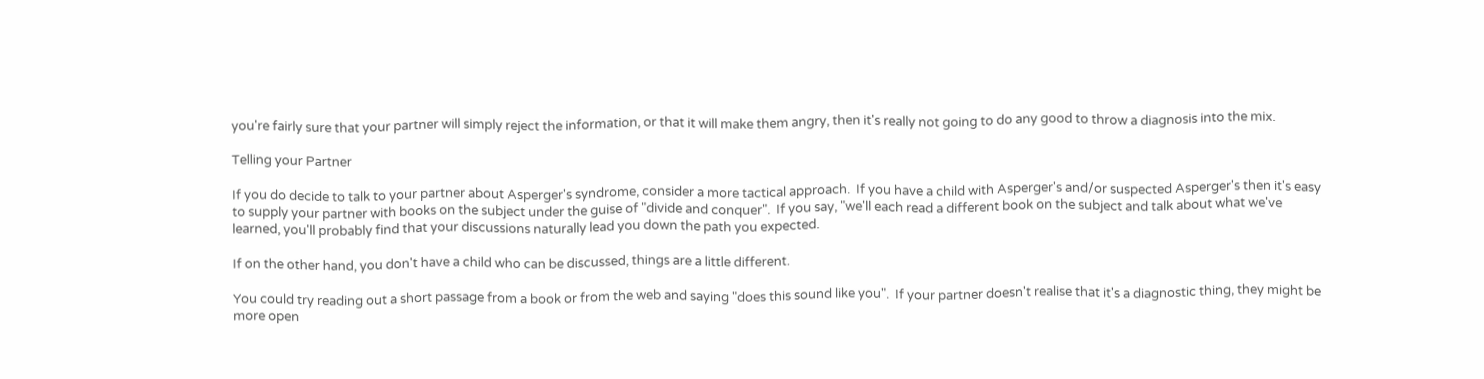you're fairly sure that your partner will simply reject the information, or that it will make them angry, then it's really not going to do any good to throw a diagnosis into the mix.

Telling your Partner

If you do decide to talk to your partner about Asperger's syndrome, consider a more tactical approach.  If you have a child with Asperger's and/or suspected Asperger's then it's easy to supply your partner with books on the subject under the guise of "divide and conquer".  If you say, "we'll each read a different book on the subject and talk about what we've learned, you'll probably find that your discussions naturally lead you down the path you expected.

If on the other hand, you don't have a child who can be discussed, things are a little different.

You could try reading out a short passage from a book or from the web and saying "does this sound like you".  If your partner doesn't realise that it's a diagnostic thing, they might be more open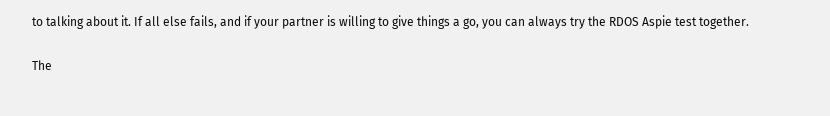to talking about it. If all else fails, and if your partner is willing to give things a go, you can always try the RDOS Aspie test together.

The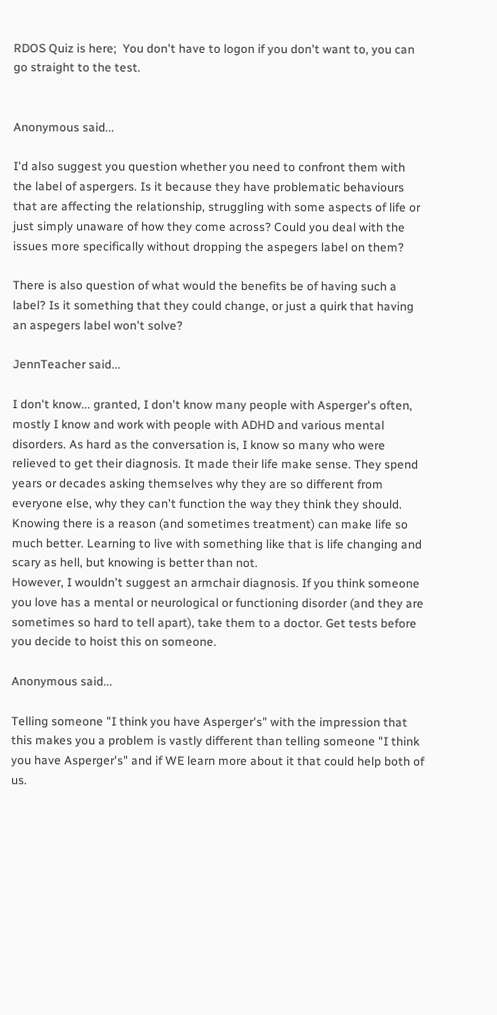RDOS Quiz is here;  You don't have to logon if you don't want to, you can go straight to the test.


Anonymous said...

I'd also suggest you question whether you need to confront them with the label of aspergers. Is it because they have problematic behaviours that are affecting the relationship, struggling with some aspects of life or just simply unaware of how they come across? Could you deal with the issues more specifically without dropping the aspegers label on them?

There is also question of what would the benefits be of having such a label? Is it something that they could change, or just a quirk that having an aspegers label won't solve?

JennTeacher said...

I don't know... granted, I don't know many people with Asperger's often, mostly I know and work with people with ADHD and various mental disorders. As hard as the conversation is, I know so many who were relieved to get their diagnosis. It made their life make sense. They spend years or decades asking themselves why they are so different from everyone else, why they can't function the way they think they should. Knowing there is a reason (and sometimes treatment) can make life so much better. Learning to live with something like that is life changing and scary as hell, but knowing is better than not.
However, I wouldn't suggest an armchair diagnosis. If you think someone you love has a mental or neurological or functioning disorder (and they are sometimes so hard to tell apart), take them to a doctor. Get tests before you decide to hoist this on someone.

Anonymous said...

Telling someone "I think you have Asperger's" with the impression that this makes you a problem is vastly different than telling someone "I think you have Asperger's" and if WE learn more about it that could help both of us.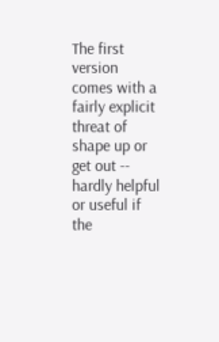The first version comes with a fairly explicit threat of shape up or get out -- hardly helpful or useful if the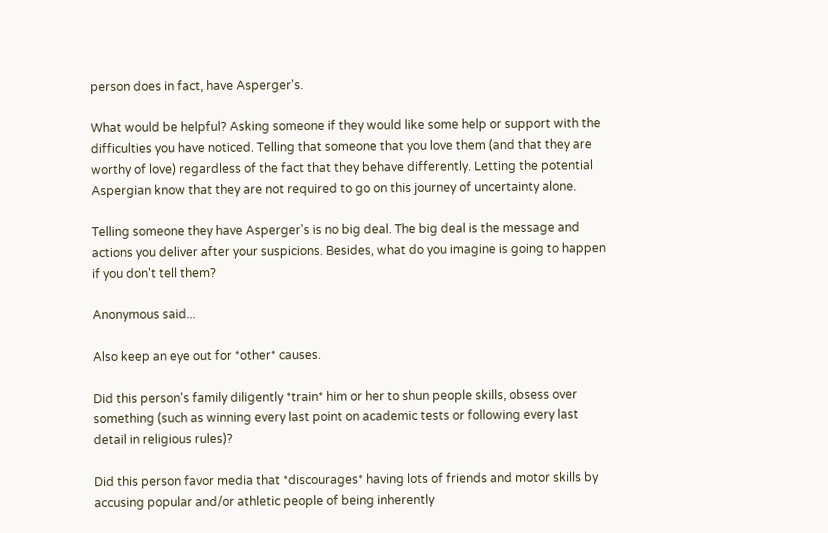person does in fact, have Asperger's.

What would be helpful? Asking someone if they would like some help or support with the difficulties you have noticed. Telling that someone that you love them (and that they are worthy of love) regardless of the fact that they behave differently. Letting the potential Aspergian know that they are not required to go on this journey of uncertainty alone.

Telling someone they have Asperger's is no big deal. The big deal is the message and actions you deliver after your suspicions. Besides, what do you imagine is going to happen if you don't tell them?

Anonymous said...

Also keep an eye out for *other* causes.

Did this person's family diligently *train* him or her to shun people skills, obsess over something (such as winning every last point on academic tests or following every last detail in religious rules)?

Did this person favor media that *discourages* having lots of friends and motor skills by accusing popular and/or athletic people of being inherently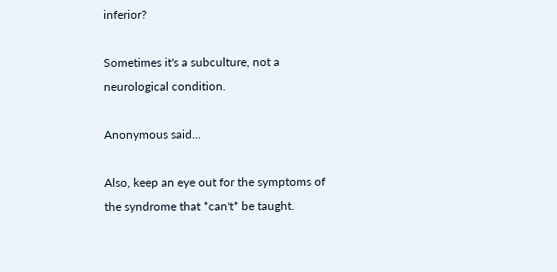inferior?

Sometimes it's a subculture, not a neurological condition.

Anonymous said...

Also, keep an eye out for the symptoms of the syndrome that *can't* be taught.